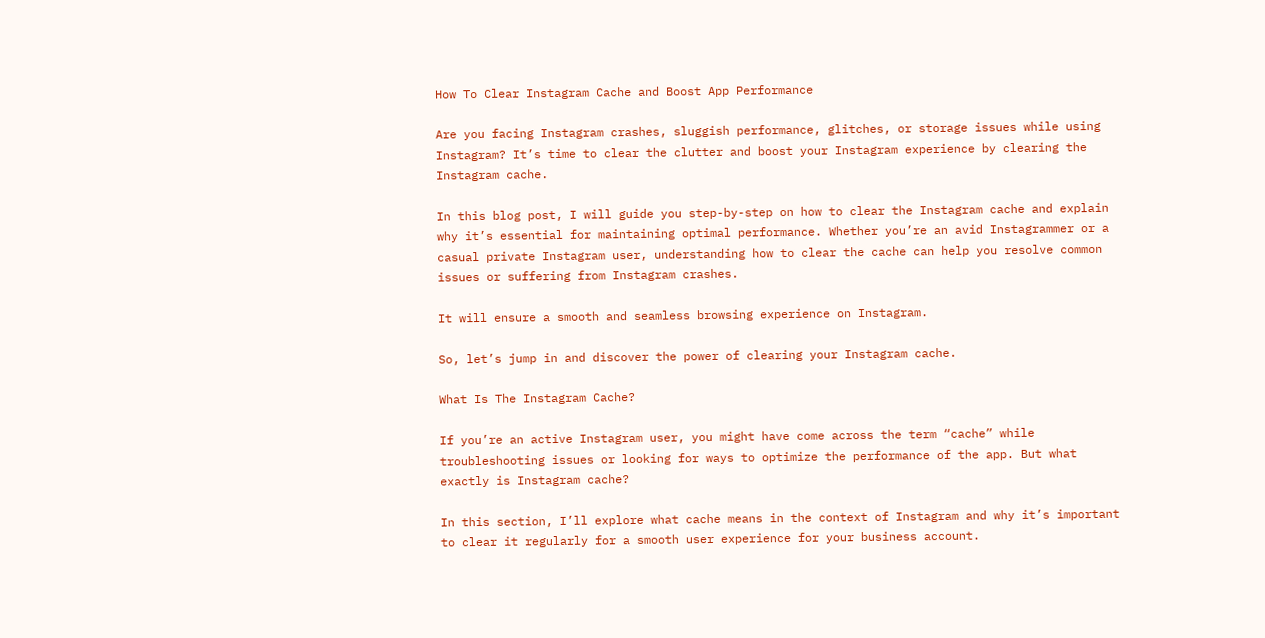How To Clear Instagram Cache and Boost App Performance

Are you facing Instagram crashes, sluggish performance, glitches, or storage issues while using Instagram? It’s time to clear the clutter and boost your Instagram experience by clearing the Instagram cache.

In this blog post, I will guide you step-by-step on how to clear the Instagram cache and explain why it’s essential for maintaining optimal performance. Whether you’re an avid Instagrammer or a casual private Instagram user, understanding how to clear the cache can help you resolve common issues or suffering from Instagram crashes.

It will ensure a smooth and seamless browsing experience on Instagram.

So, let’s jump in and discover the power of clearing your Instagram cache.

What Is The Instagram Cache?

If you’re an active Instagram user, you might have come across the term “cache” while troubleshooting issues or looking for ways to optimize the performance of the app. But what exactly is Instagram cache?

In this section, I’ll explore what cache means in the context of Instagram and why it’s important to clear it regularly for a smooth user experience for your business account.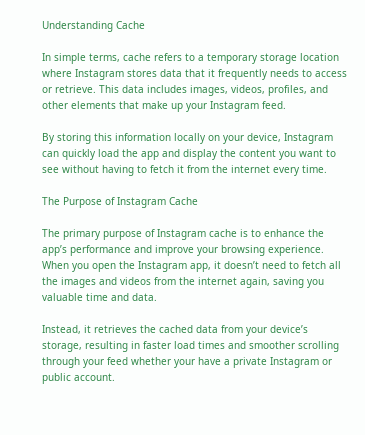Understanding Cache

In simple terms, cache refers to a temporary storage location where Instagram stores data that it frequently needs to access or retrieve. This data includes images, videos, profiles, and other elements that make up your Instagram feed.

By storing this information locally on your device, Instagram can quickly load the app and display the content you want to see without having to fetch it from the internet every time.

The Purpose of Instagram Cache

The primary purpose of Instagram cache is to enhance the app’s performance and improve your browsing experience. When you open the Instagram app, it doesn’t need to fetch all the images and videos from the internet again, saving you valuable time and data.

Instead, it retrieves the cached data from your device’s storage, resulting in faster load times and smoother scrolling through your feed whether your have a private Instagram or public account.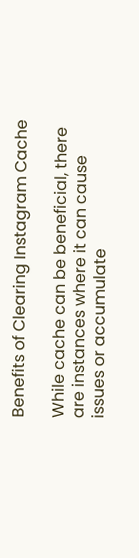Benefits of Clearing Instagram Cache

While cache can be beneficial, there are instances where it can cause issues or accumulate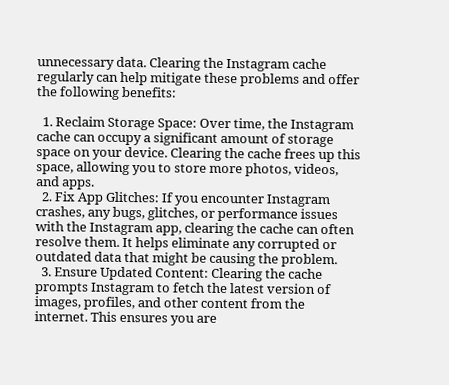unnecessary data. Clearing the Instagram cache regularly can help mitigate these problems and offer the following benefits:

  1. Reclaim Storage Space: Over time, the Instagram cache can occupy a significant amount of storage space on your device. Clearing the cache frees up this space, allowing you to store more photos, videos, and apps.
  2. Fix App Glitches: If you encounter Instagram crashes, any bugs, glitches, or performance issues with the Instagram app, clearing the cache can often resolve them. It helps eliminate any corrupted or outdated data that might be causing the problem.
  3. Ensure Updated Content: Clearing the cache prompts Instagram to fetch the latest version of images, profiles, and other content from the internet. This ensures you are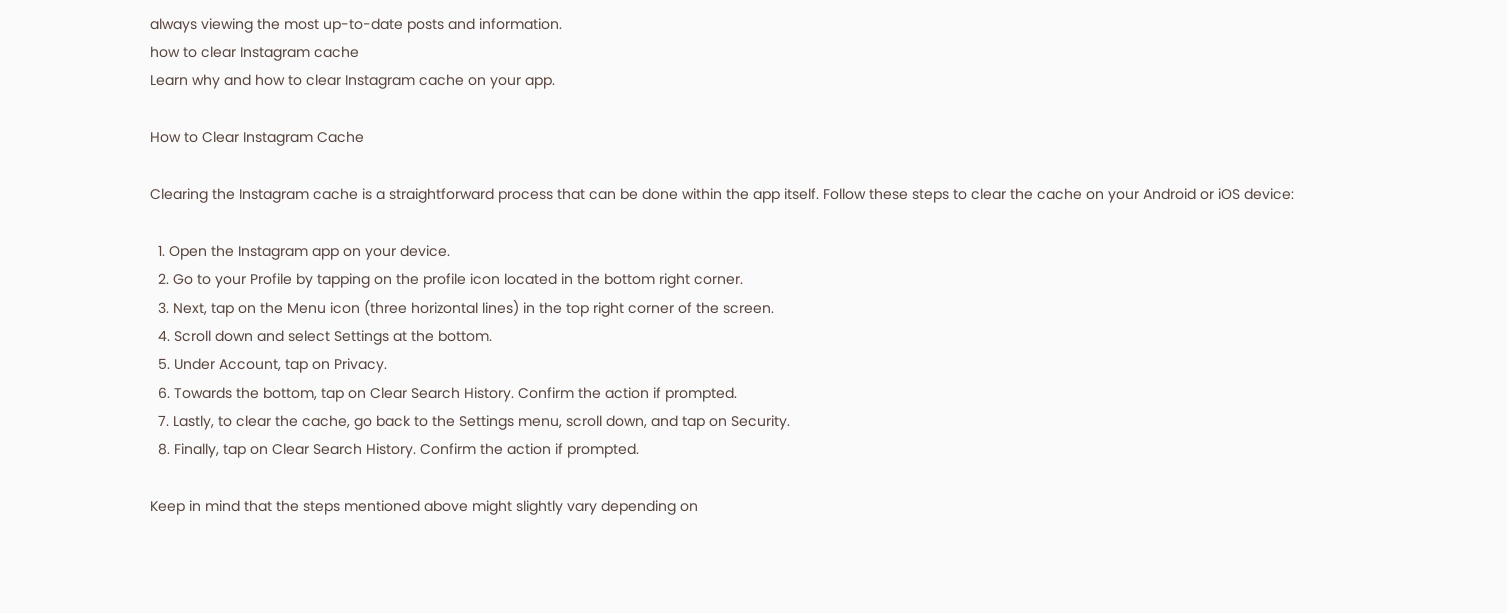always viewing the most up-to-date posts and information.
how to clear Instagram cache
Learn why and how to clear Instagram cache on your app.

How to Clear Instagram Cache

Clearing the Instagram cache is a straightforward process that can be done within the app itself. Follow these steps to clear the cache on your Android or iOS device:

  1. Open the Instagram app on your device.
  2. Go to your Profile by tapping on the profile icon located in the bottom right corner.
  3. Next, tap on the Menu icon (three horizontal lines) in the top right corner of the screen.
  4. Scroll down and select Settings at the bottom.
  5. Under Account, tap on Privacy.
  6. Towards the bottom, tap on Clear Search History. Confirm the action if prompted.
  7. Lastly, to clear the cache, go back to the Settings menu, scroll down, and tap on Security.
  8. Finally, tap on Clear Search History. Confirm the action if prompted.

Keep in mind that the steps mentioned above might slightly vary depending on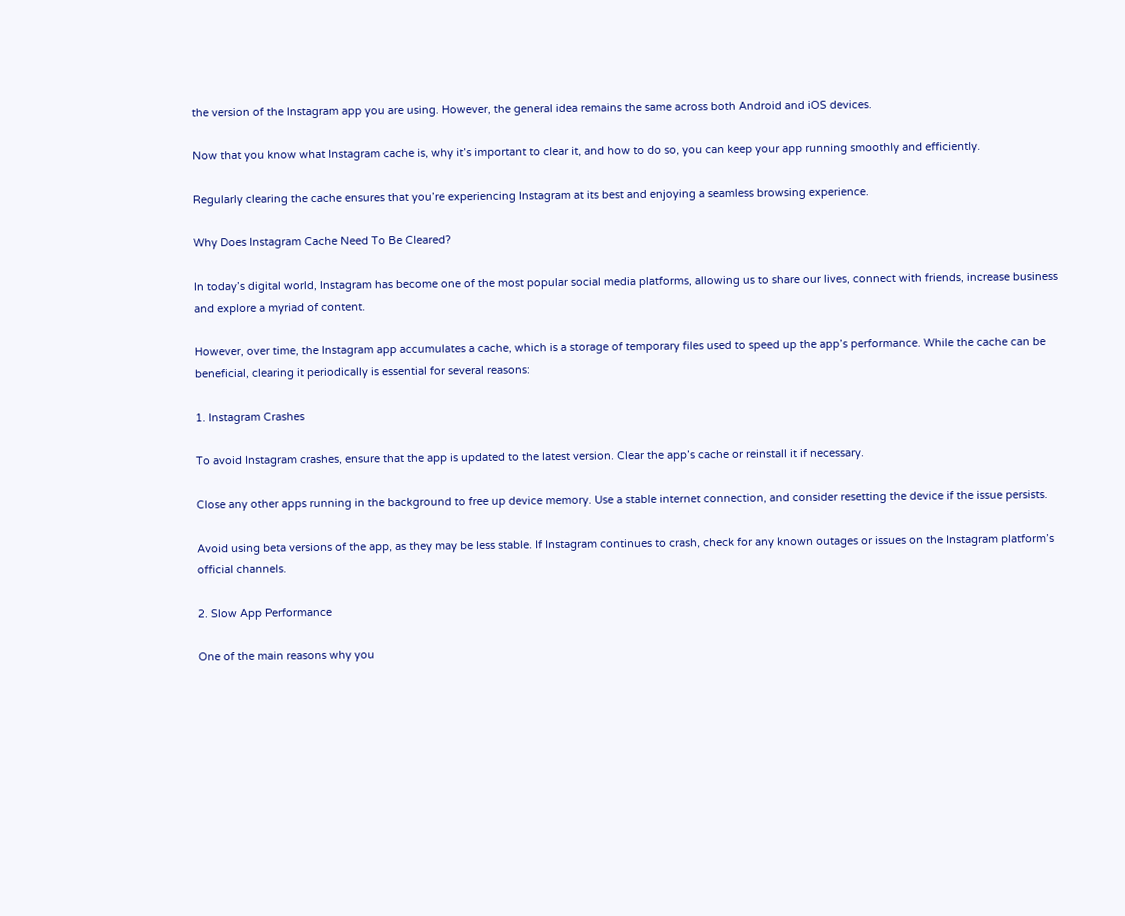the version of the Instagram app you are using. However, the general idea remains the same across both Android and iOS devices.

Now that you know what Instagram cache is, why it’s important to clear it, and how to do so, you can keep your app running smoothly and efficiently.

Regularly clearing the cache ensures that you’re experiencing Instagram at its best and enjoying a seamless browsing experience.

Why Does Instagram Cache Need To Be Cleared?

In today’s digital world, Instagram has become one of the most popular social media platforms, allowing us to share our lives, connect with friends, increase business and explore a myriad of content.

However, over time, the Instagram app accumulates a cache, which is a storage of temporary files used to speed up the app’s performance. While the cache can be beneficial, clearing it periodically is essential for several reasons:

1. Instagram Crashes

To avoid Instagram crashes, ensure that the app is updated to the latest version. Clear the app’s cache or reinstall it if necessary.

Close any other apps running in the background to free up device memory. Use a stable internet connection, and consider resetting the device if the issue persists.

Avoid using beta versions of the app, as they may be less stable. If Instagram continues to crash, check for any known outages or issues on the Instagram platform’s official channels.

2. Slow App Performance

One of the main reasons why you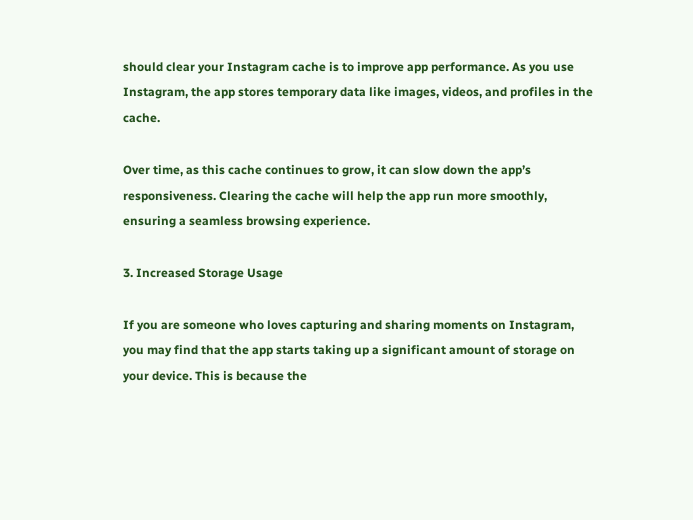should clear your Instagram cache is to improve app performance. As you use Instagram, the app stores temporary data like images, videos, and profiles in the cache.

Over time, as this cache continues to grow, it can slow down the app’s responsiveness. Clearing the cache will help the app run more smoothly, ensuring a seamless browsing experience.

3. Increased Storage Usage

If you are someone who loves capturing and sharing moments on Instagram, you may find that the app starts taking up a significant amount of storage on your device. This is because the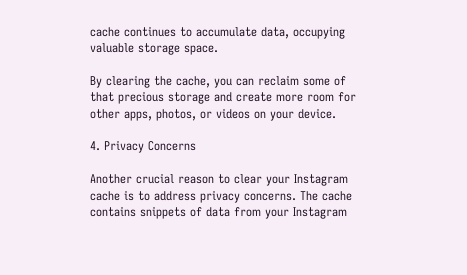cache continues to accumulate data, occupying valuable storage space.

By clearing the cache, you can reclaim some of that precious storage and create more room for other apps, photos, or videos on your device.

4. Privacy Concerns

Another crucial reason to clear your Instagram cache is to address privacy concerns. The cache contains snippets of data from your Instagram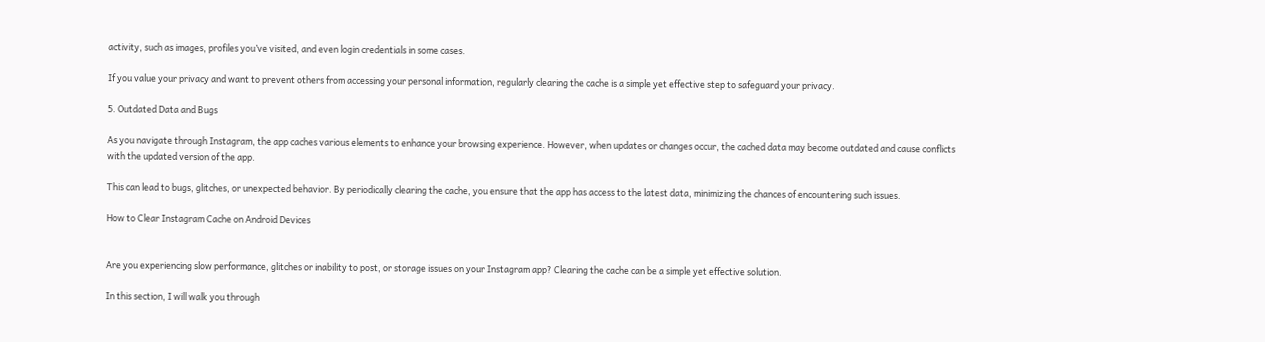activity, such as images, profiles you’ve visited, and even login credentials in some cases.

If you value your privacy and want to prevent others from accessing your personal information, regularly clearing the cache is a simple yet effective step to safeguard your privacy.

5. Outdated Data and Bugs

As you navigate through Instagram, the app caches various elements to enhance your browsing experience. However, when updates or changes occur, the cached data may become outdated and cause conflicts with the updated version of the app.

This can lead to bugs, glitches, or unexpected behavior. By periodically clearing the cache, you ensure that the app has access to the latest data, minimizing the chances of encountering such issues.

How to Clear Instagram Cache on Android Devices


Are you experiencing slow performance, glitches or inability to post, or storage issues on your Instagram app? Clearing the cache can be a simple yet effective solution.

In this section, I will walk you through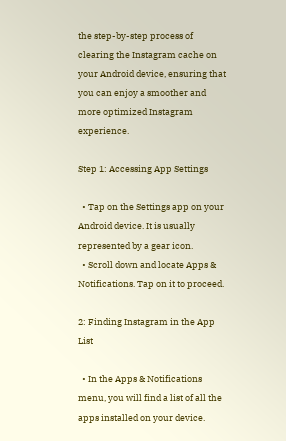the step-by-step process of clearing the Instagram cache on your Android device, ensuring that you can enjoy a smoother and more optimized Instagram experience.

Step 1: Accessing App Settings

  • Tap on the Settings app on your Android device. It is usually represented by a gear icon.
  • Scroll down and locate Apps & Notifications. Tap on it to proceed.

2: Finding Instagram in the App List

  • In the Apps & Notifications menu, you will find a list of all the apps installed on your device.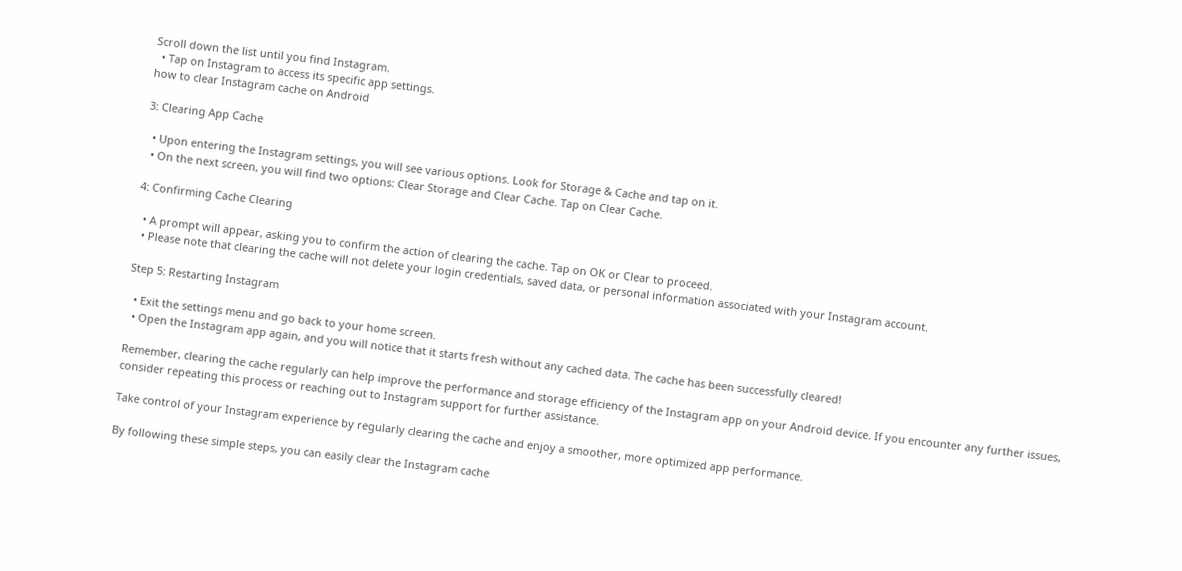Scroll down the list until you find Instagram.
  • Tap on Instagram to access its specific app settings.
how to clear Instagram cache on Android

3: Clearing App Cache

  • Upon entering the Instagram settings, you will see various options. Look for Storage & Cache and tap on it.
  • On the next screen, you will find two options: Clear Storage and Clear Cache. Tap on Clear Cache.

4: Confirming Cache Clearing

  • A prompt will appear, asking you to confirm the action of clearing the cache. Tap on OK or Clear to proceed.
  • Please note that clearing the cache will not delete your login credentials, saved data, or personal information associated with your Instagram account.

Step 5: Restarting Instagram

  • Exit the settings menu and go back to your home screen.
  • Open the Instagram app again, and you will notice that it starts fresh without any cached data. The cache has been successfully cleared!

Remember, clearing the cache regularly can help improve the performance and storage efficiency of the Instagram app on your Android device. If you encounter any further issues, consider repeating this process or reaching out to Instagram support for further assistance.

Take control of your Instagram experience by regularly clearing the cache and enjoy a smoother, more optimized app performance.

By following these simple steps, you can easily clear the Instagram cache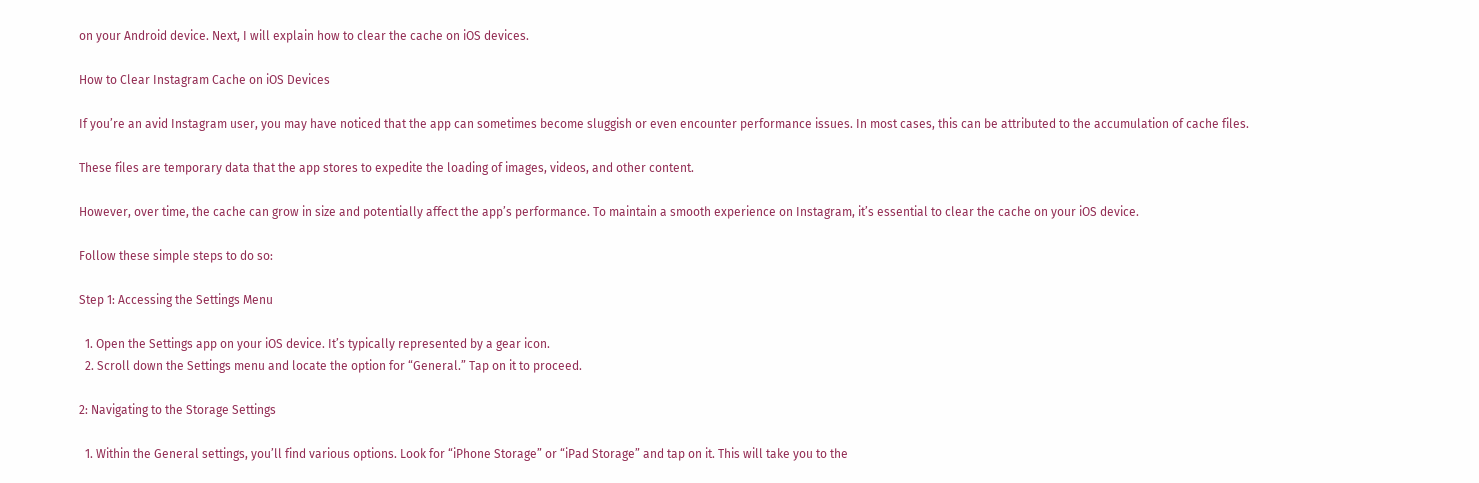on your Android device. Next, I will explain how to clear the cache on iOS devices.

How to Clear Instagram Cache on iOS Devices

If you’re an avid Instagram user, you may have noticed that the app can sometimes become sluggish or even encounter performance issues. In most cases, this can be attributed to the accumulation of cache files.

These files are temporary data that the app stores to expedite the loading of images, videos, and other content.

However, over time, the cache can grow in size and potentially affect the app’s performance. To maintain a smooth experience on Instagram, it’s essential to clear the cache on your iOS device.

Follow these simple steps to do so:

Step 1: Accessing the Settings Menu

  1. Open the Settings app on your iOS device. It’s typically represented by a gear icon.
  2. Scroll down the Settings menu and locate the option for “General.” Tap on it to proceed.

2: Navigating to the Storage Settings

  1. Within the General settings, you’ll find various options. Look for “iPhone Storage” or “iPad Storage” and tap on it. This will take you to the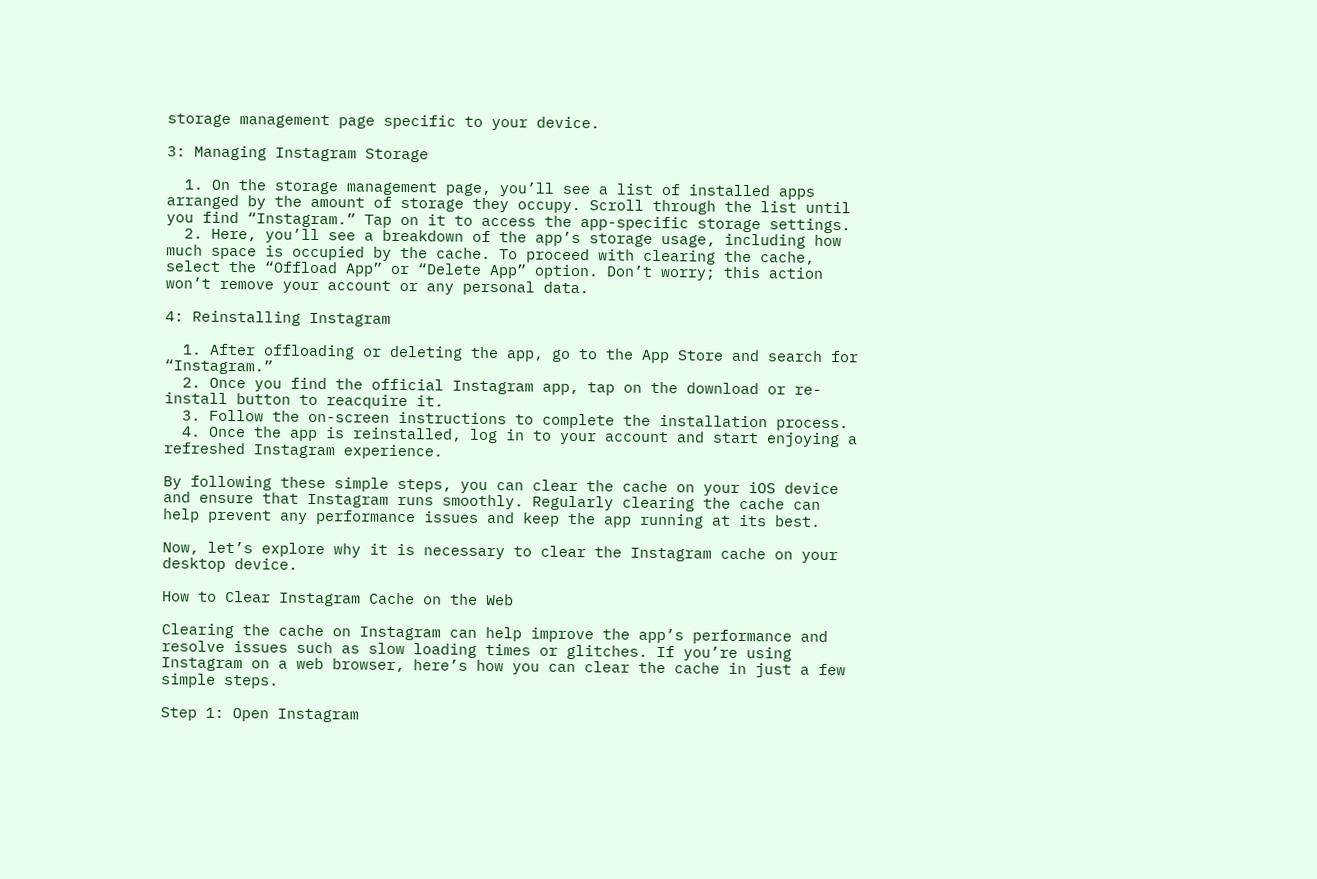storage management page specific to your device.

3: Managing Instagram Storage

  1. On the storage management page, you’ll see a list of installed apps arranged by the amount of storage they occupy. Scroll through the list until you find “Instagram.” Tap on it to access the app-specific storage settings.
  2. Here, you’ll see a breakdown of the app’s storage usage, including how much space is occupied by the cache. To proceed with clearing the cache, select the “Offload App” or “Delete App” option. Don’t worry; this action won’t remove your account or any personal data.

4: Reinstalling Instagram

  1. After offloading or deleting the app, go to the App Store and search for “Instagram.”
  2. Once you find the official Instagram app, tap on the download or re-install button to reacquire it.
  3. Follow the on-screen instructions to complete the installation process.
  4. Once the app is reinstalled, log in to your account and start enjoying a refreshed Instagram experience.

By following these simple steps, you can clear the cache on your iOS device and ensure that Instagram runs smoothly. Regularly clearing the cache can help prevent any performance issues and keep the app running at its best.

Now, let’s explore why it is necessary to clear the Instagram cache on your desktop device.

How to Clear Instagram Cache on the Web

Clearing the cache on Instagram can help improve the app’s performance and resolve issues such as slow loading times or glitches. If you’re using Instagram on a web browser, here’s how you can clear the cache in just a few simple steps.

Step 1: Open Instagram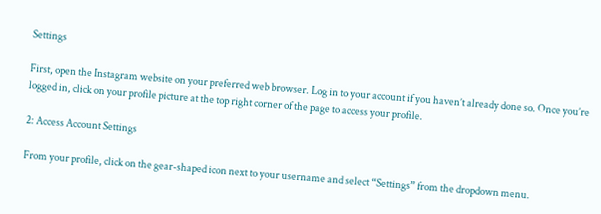Settings

First, open the Instagram website on your preferred web browser. Log in to your account if you haven’t already done so. Once you’re logged in, click on your profile picture at the top right corner of the page to access your profile.

2: Access Account Settings

From your profile, click on the gear-shaped icon next to your username and select “Settings” from the dropdown menu.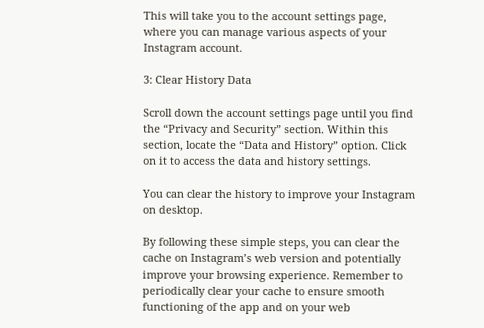This will take you to the account settings page, where you can manage various aspects of your Instagram account.

3: Clear History Data

Scroll down the account settings page until you find the “Privacy and Security” section. Within this section, locate the “Data and History” option. Click on it to access the data and history settings.

You can clear the history to improve your Instagram on desktop.

By following these simple steps, you can clear the cache on Instagram’s web version and potentially improve your browsing experience. Remember to periodically clear your cache to ensure smooth functioning of the app and on your web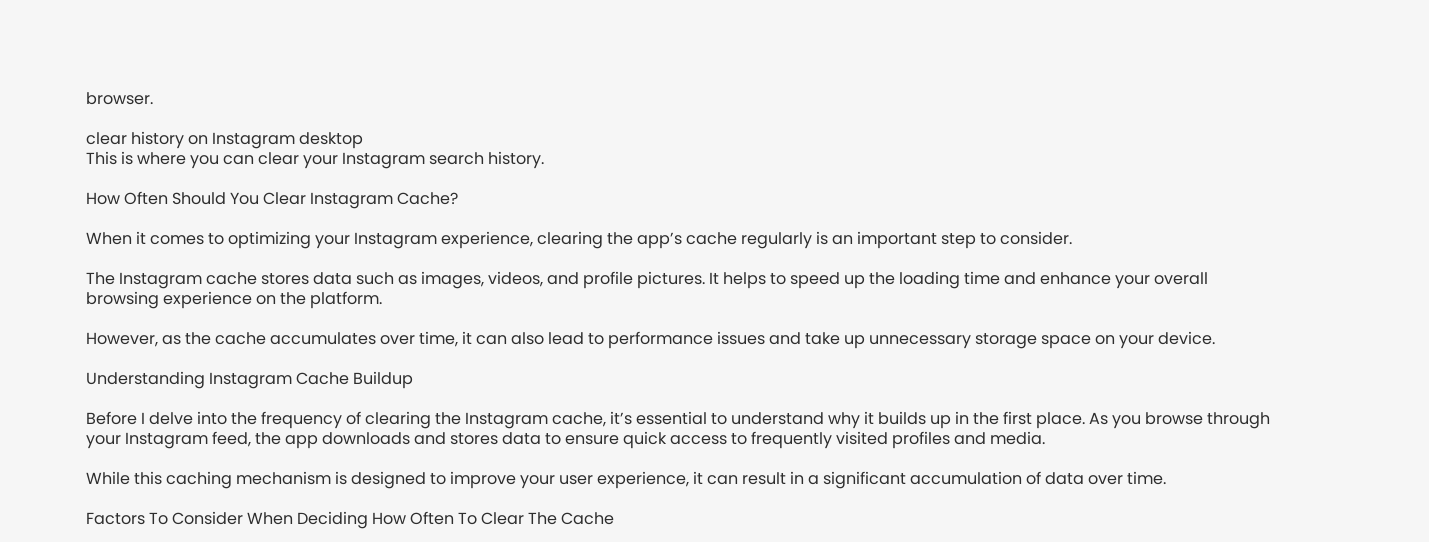browser.

clear history on Instagram desktop
This is where you can clear your Instagram search history.

How Often Should You Clear Instagram Cache?

When it comes to optimizing your Instagram experience, clearing the app’s cache regularly is an important step to consider.

The Instagram cache stores data such as images, videos, and profile pictures. It helps to speed up the loading time and enhance your overall browsing experience on the platform.

However, as the cache accumulates over time, it can also lead to performance issues and take up unnecessary storage space on your device.

Understanding Instagram Cache Buildup

Before I delve into the frequency of clearing the Instagram cache, it’s essential to understand why it builds up in the first place. As you browse through your Instagram feed, the app downloads and stores data to ensure quick access to frequently visited profiles and media.

While this caching mechanism is designed to improve your user experience, it can result in a significant accumulation of data over time.

Factors To Consider When Deciding How Often To Clear The Cache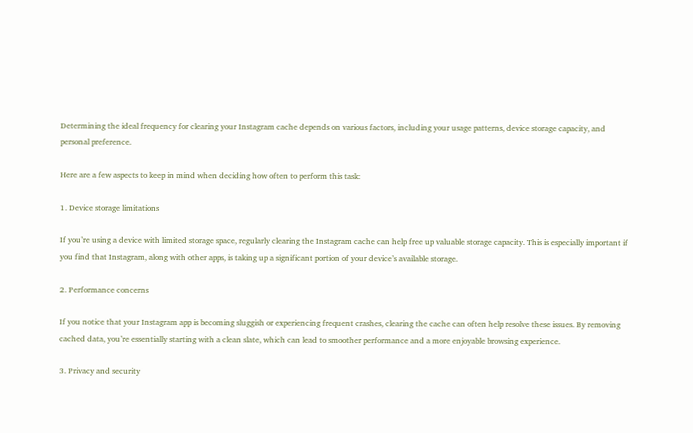Determining the ideal frequency for clearing your Instagram cache depends on various factors, including your usage patterns, device storage capacity, and personal preference.

Here are a few aspects to keep in mind when deciding how often to perform this task:

1. Device storage limitations

If you’re using a device with limited storage space, regularly clearing the Instagram cache can help free up valuable storage capacity. This is especially important if you find that Instagram, along with other apps, is taking up a significant portion of your device’s available storage.

2. Performance concerns

If you notice that your Instagram app is becoming sluggish or experiencing frequent crashes, clearing the cache can often help resolve these issues. By removing cached data, you’re essentially starting with a clean slate, which can lead to smoother performance and a more enjoyable browsing experience.

3. Privacy and security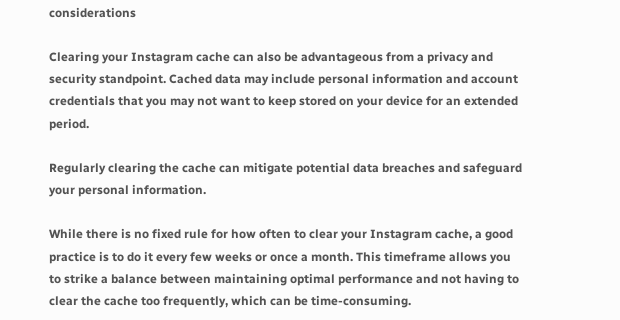considerations

Clearing your Instagram cache can also be advantageous from a privacy and security standpoint. Cached data may include personal information and account credentials that you may not want to keep stored on your device for an extended period.

Regularly clearing the cache can mitigate potential data breaches and safeguard your personal information.

While there is no fixed rule for how often to clear your Instagram cache, a good practice is to do it every few weeks or once a month. This timeframe allows you to strike a balance between maintaining optimal performance and not having to clear the cache too frequently, which can be time-consuming.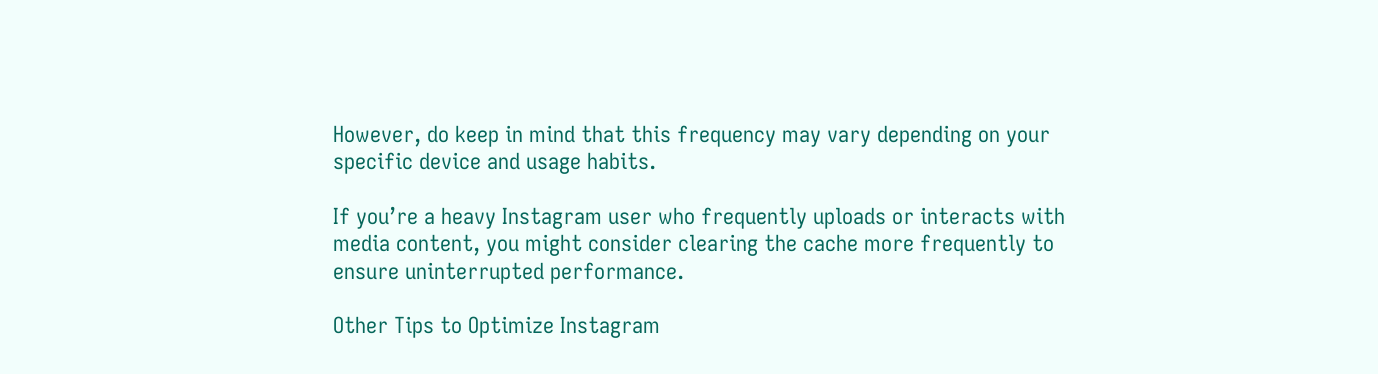However, do keep in mind that this frequency may vary depending on your specific device and usage habits.

If you’re a heavy Instagram user who frequently uploads or interacts with media content, you might consider clearing the cache more frequently to ensure uninterrupted performance.

Other Tips to Optimize Instagram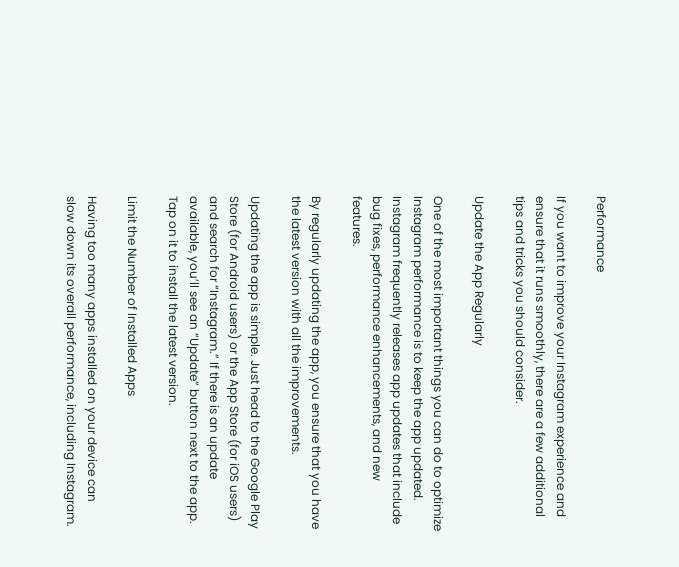Performance

If you want to improve your Instagram experience and ensure that it runs smoothly, there are a few additional tips and tricks you should consider.

Update the App Regularly

One of the most important things you can do to optimize Instagram performance is to keep the app updated. Instagram frequently releases app updates that include bug fixes, performance enhancements, and new features.

By regularly updating the app, you ensure that you have the latest version with all the improvements.

Updating the app is simple. Just head to the Google Play Store (for Android users) or the App Store (for iOS users) and search for “Instagram.” If there is an update available, you’ll see an “Update” button next to the app. Tap on it to install the latest version.

Limit the Number of Installed Apps

Having too many apps installed on your device can slow down its overall performance, including Instagram.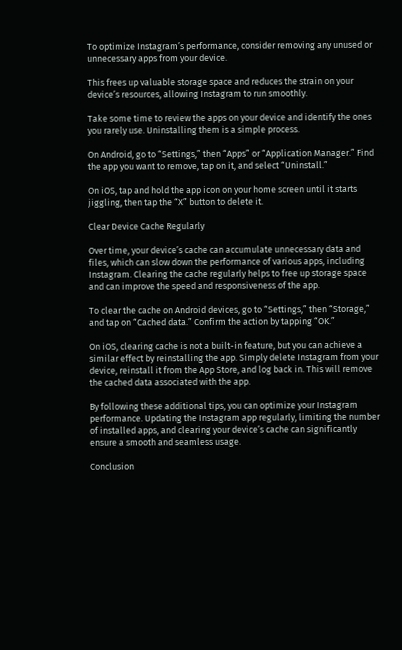To optimize Instagram’s performance, consider removing any unused or unnecessary apps from your device.

This frees up valuable storage space and reduces the strain on your device’s resources, allowing Instagram to run smoothly.

Take some time to review the apps on your device and identify the ones you rarely use. Uninstalling them is a simple process.

On Android, go to “Settings,” then “Apps” or “Application Manager.” Find the app you want to remove, tap on it, and select “Uninstall.”

On iOS, tap and hold the app icon on your home screen until it starts jiggling, then tap the “X” button to delete it.

Clear Device Cache Regularly

Over time, your device’s cache can accumulate unnecessary data and files, which can slow down the performance of various apps, including Instagram. Clearing the cache regularly helps to free up storage space and can improve the speed and responsiveness of the app.

To clear the cache on Android devices, go to “Settings,” then “Storage,” and tap on “Cached data.” Confirm the action by tapping “OK.”

On iOS, clearing cache is not a built-in feature, but you can achieve a similar effect by reinstalling the app. Simply delete Instagram from your device, reinstall it from the App Store, and log back in. This will remove the cached data associated with the app.

By following these additional tips, you can optimize your Instagram performance. Updating the Instagram app regularly, limiting the number of installed apps, and clearing your device’s cache can significantly ensure a smooth and seamless usage.

Conclusion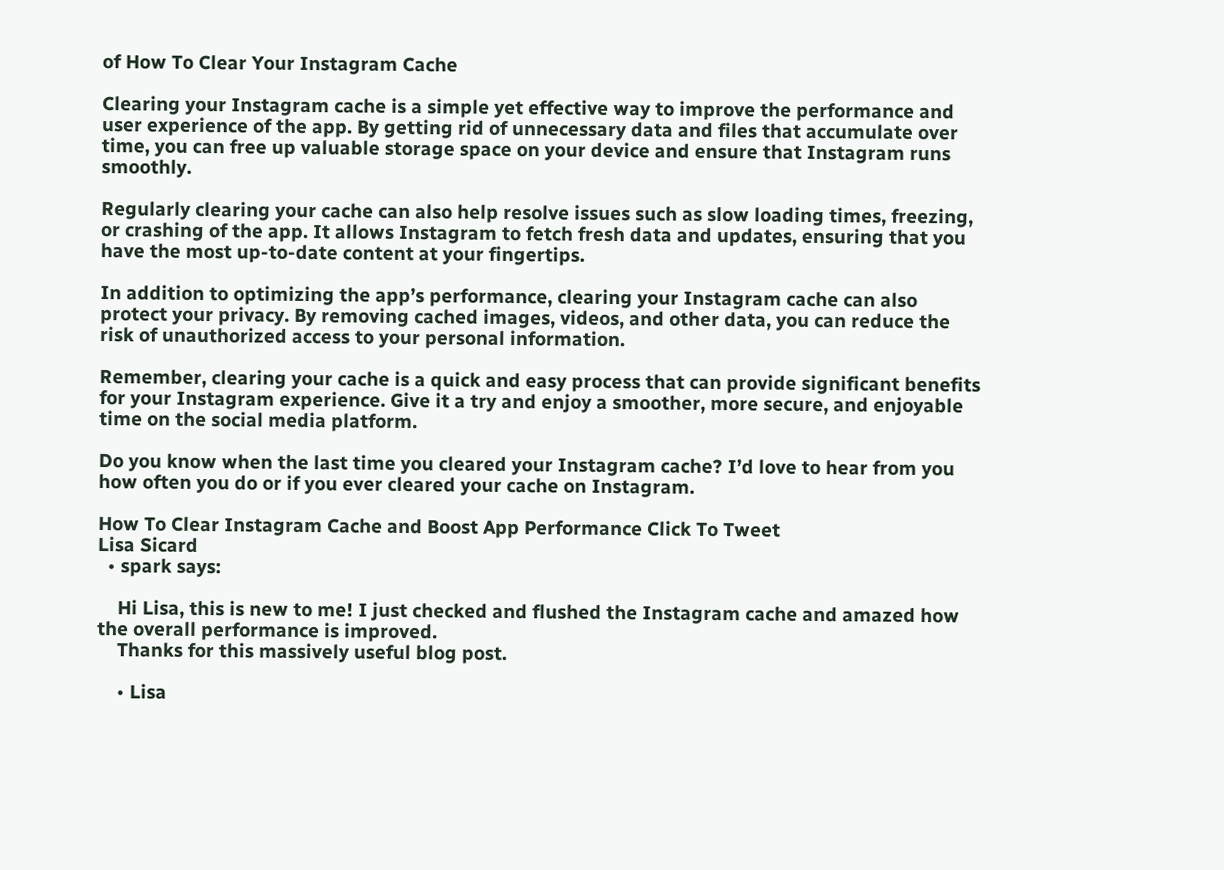of How To Clear Your Instagram Cache

Clearing your Instagram cache is a simple yet effective way to improve the performance and user experience of the app. By getting rid of unnecessary data and files that accumulate over time, you can free up valuable storage space on your device and ensure that Instagram runs smoothly.

Regularly clearing your cache can also help resolve issues such as slow loading times, freezing, or crashing of the app. It allows Instagram to fetch fresh data and updates, ensuring that you have the most up-to-date content at your fingertips.

In addition to optimizing the app’s performance, clearing your Instagram cache can also protect your privacy. By removing cached images, videos, and other data, you can reduce the risk of unauthorized access to your personal information.

Remember, clearing your cache is a quick and easy process that can provide significant benefits for your Instagram experience. Give it a try and enjoy a smoother, more secure, and enjoyable time on the social media platform.

Do you know when the last time you cleared your Instagram cache? I’d love to hear from you how often you do or if you ever cleared your cache on Instagram.

How To Clear Instagram Cache and Boost App Performance Click To Tweet
Lisa Sicard
  • spark says:

    Hi Lisa, this is new to me! I just checked and flushed the Instagram cache and amazed how the overall performance is improved.
    Thanks for this massively useful blog post.

    • Lisa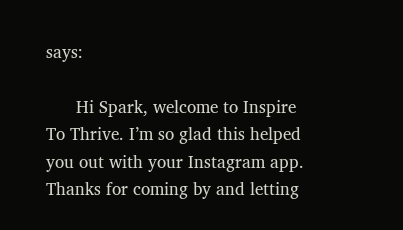says:

      Hi Spark, welcome to Inspire To Thrive. I’m so glad this helped you out with your Instagram app. Thanks for coming by and letting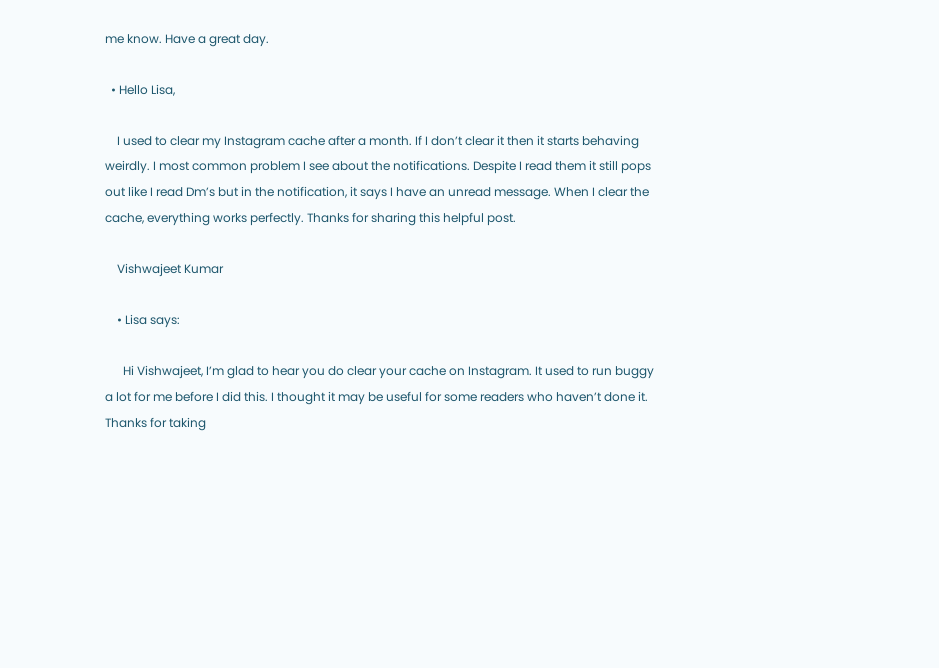me know. Have a great day.

  • Hello Lisa,

    I used to clear my Instagram cache after a month. If I don’t clear it then it starts behaving weirdly. I most common problem I see about the notifications. Despite I read them it still pops out like I read Dm’s but in the notification, it says I have an unread message. When I clear the cache, everything works perfectly. Thanks for sharing this helpful post.

    Vishwajeet Kumar

    • Lisa says:

      Hi Vishwajeet, I’m glad to hear you do clear your cache on Instagram. It used to run buggy a lot for me before I did this. I thought it may be useful for some readers who haven’t done it. Thanks for taking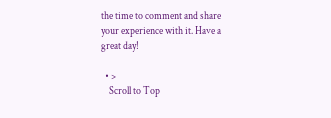the time to comment and share your experience with it. Have a great day!

  • >
    Scroll to Top